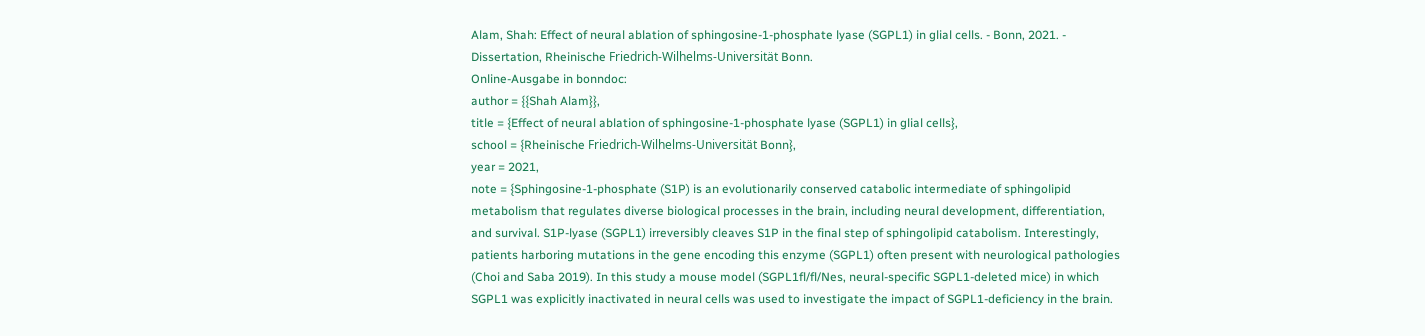Alam, Shah: Effect of neural ablation of sphingosine-1-phosphate lyase (SGPL1) in glial cells. - Bonn, 2021. - Dissertation, Rheinische Friedrich-Wilhelms-Universität Bonn.
Online-Ausgabe in bonndoc:
author = {{Shah Alam}},
title = {Effect of neural ablation of sphingosine-1-phosphate lyase (SGPL1) in glial cells},
school = {Rheinische Friedrich-Wilhelms-Universität Bonn},
year = 2021,
note = {Sphingosine-1-phosphate (S1P) is an evolutionarily conserved catabolic intermediate of sphingolipid metabolism that regulates diverse biological processes in the brain, including neural development, differentiation, and survival. S1P-lyase (SGPL1) irreversibly cleaves S1P in the final step of sphingolipid catabolism. Interestingly, patients harboring mutations in the gene encoding this enzyme (SGPL1) often present with neurological pathologies (Choi and Saba 2019). In this study a mouse model (SGPL1fl/fl/Nes, neural-specific SGPL1-deleted mice) in which SGPL1 was explicitly inactivated in neural cells was used to investigate the impact of SGPL1-deficiency in the brain.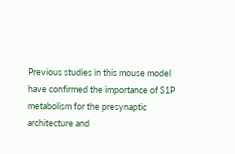Previous studies in this mouse model have confirmed the importance of S1P metabolism for the presynaptic architecture and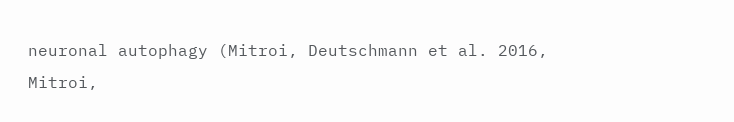neuronal autophagy (Mitroi, Deutschmann et al. 2016, Mitroi,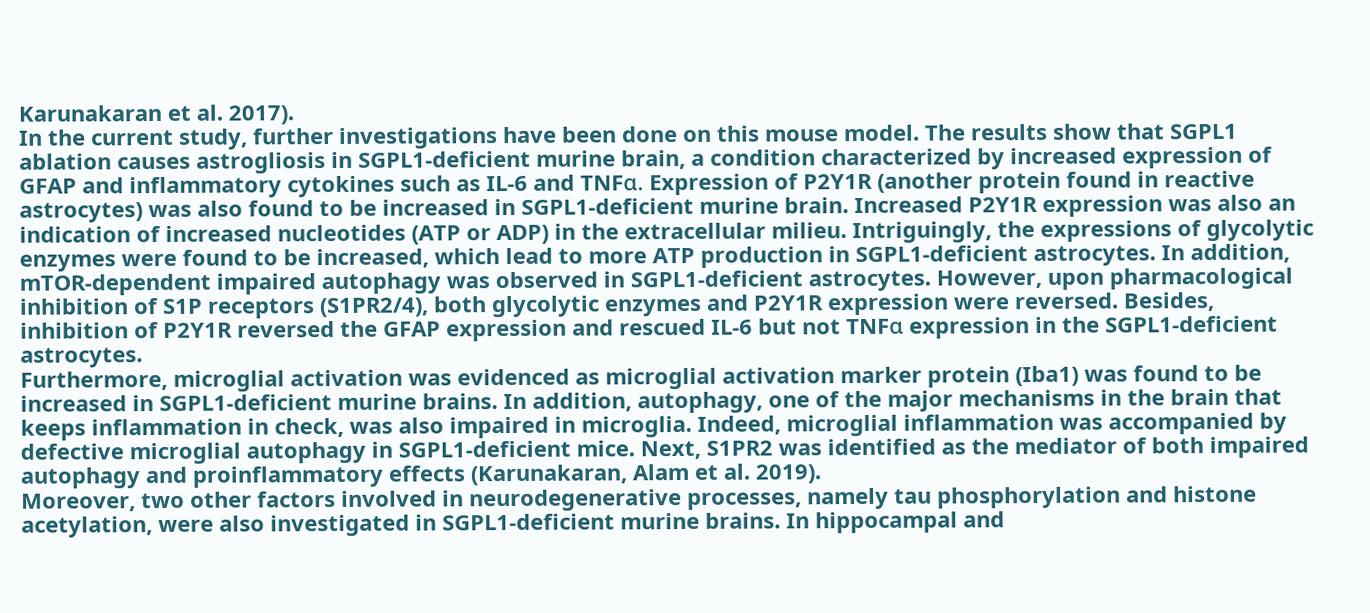Karunakaran et al. 2017).
In the current study, further investigations have been done on this mouse model. The results show that SGPL1 ablation causes astrogliosis in SGPL1-deficient murine brain, a condition characterized by increased expression of GFAP and inflammatory cytokines such as IL-6 and TNFα. Expression of P2Y1R (another protein found in reactive astrocytes) was also found to be increased in SGPL1-deficient murine brain. Increased P2Y1R expression was also an indication of increased nucleotides (ATP or ADP) in the extracellular milieu. Intriguingly, the expressions of glycolytic enzymes were found to be increased, which lead to more ATP production in SGPL1-deficient astrocytes. In addition, mTOR-dependent impaired autophagy was observed in SGPL1-deficient astrocytes. However, upon pharmacological inhibition of S1P receptors (S1PR2/4), both glycolytic enzymes and P2Y1R expression were reversed. Besides, inhibition of P2Y1R reversed the GFAP expression and rescued IL-6 but not TNFα expression in the SGPL1-deficient astrocytes.
Furthermore, microglial activation was evidenced as microglial activation marker protein (Iba1) was found to be increased in SGPL1-deficient murine brains. In addition, autophagy, one of the major mechanisms in the brain that keeps inflammation in check, was also impaired in microglia. Indeed, microglial inflammation was accompanied by defective microglial autophagy in SGPL1-deficient mice. Next, S1PR2 was identified as the mediator of both impaired autophagy and proinflammatory effects (Karunakaran, Alam et al. 2019).
Moreover, two other factors involved in neurodegenerative processes, namely tau phosphorylation and histone acetylation, were also investigated in SGPL1-deficient murine brains. In hippocampal and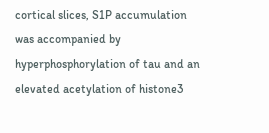cortical slices, S1P accumulation was accompanied by hyperphosphorylation of tau and an elevated acetylation of histone3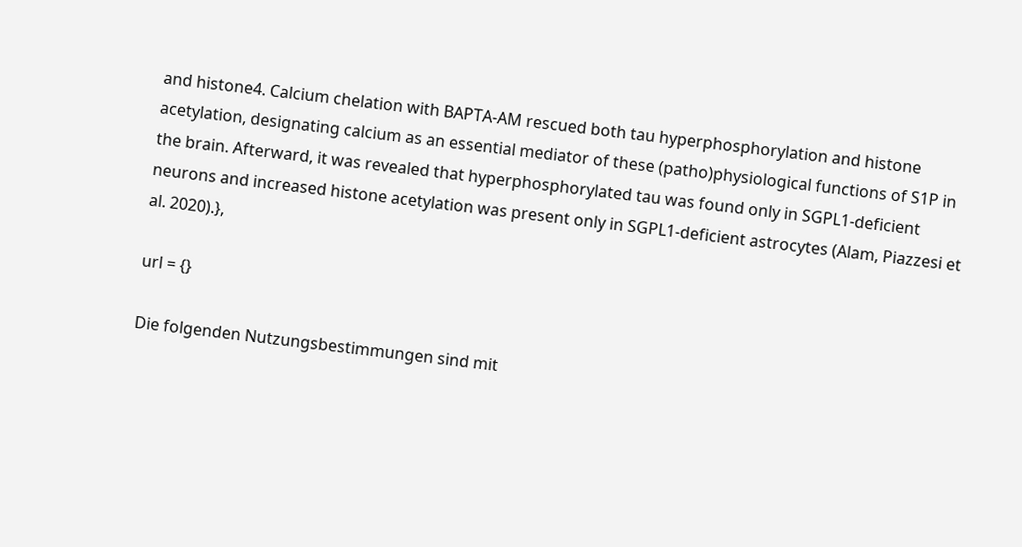and histone4. Calcium chelation with BAPTA-AM rescued both tau hyperphosphorylation and histone acetylation, designating calcium as an essential mediator of these (patho)physiological functions of S1P in the brain. Afterward, it was revealed that hyperphosphorylated tau was found only in SGPL1-deficient neurons and increased histone acetylation was present only in SGPL1-deficient astrocytes (Alam, Piazzesi et al. 2020).},

url = {}

Die folgenden Nutzungsbestimmungen sind mit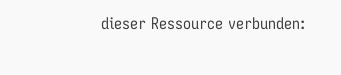dieser Ressource verbunden: